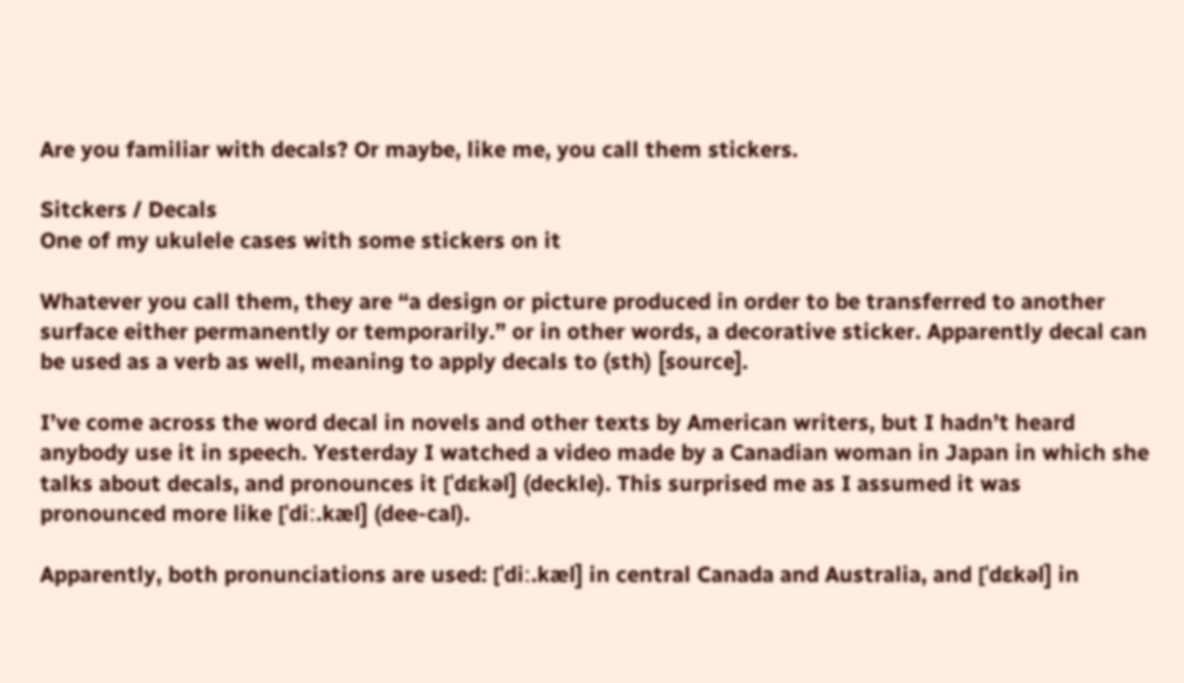Are you familiar with decals? Or maybe, like me, you call them stickers.

Sitckers / Decals
One of my ukulele cases with some stickers on it

Whatever you call them, they are “a design or picture produced in order to be transferred to another surface either permanently or temporarily.” or in other words, a decorative sticker. Apparently decal can be used as a verb as well, meaning to apply decals to (sth) [source].

I’ve come across the word decal in novels and other texts by American writers, but I hadn’t heard anybody use it in speech. Yesterday I watched a video made by a Canadian woman in Japan in which she talks about decals, and pronounces it [ˈdɛkəl] (deckle). This surprised me as I assumed it was pronounced more like [ˈdiː.kæl] (dee-cal).

Apparently, both pronunciations are used: [ˈdiː.kæl] in central Canada and Australia, and [ˈdɛkəl] in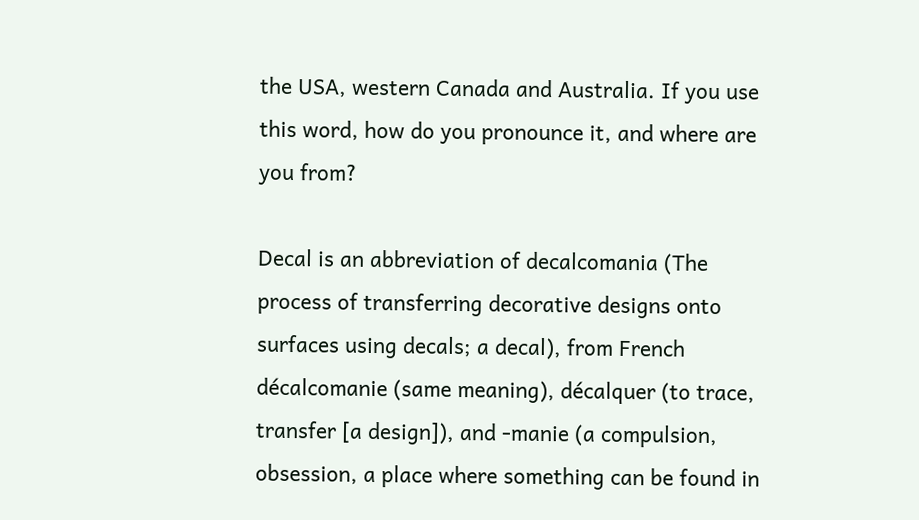the USA, western Canada and Australia. If you use this word, how do you pronounce it, and where are you from?

Decal is an abbreviation of decalcomania (The process of transferring decorative designs onto surfaces using decals; a decal), from French décalcomanie (same meaning), décalquer (to trace, transfer [a design]), and -manie (a compulsion, obsession, a place where something can be found in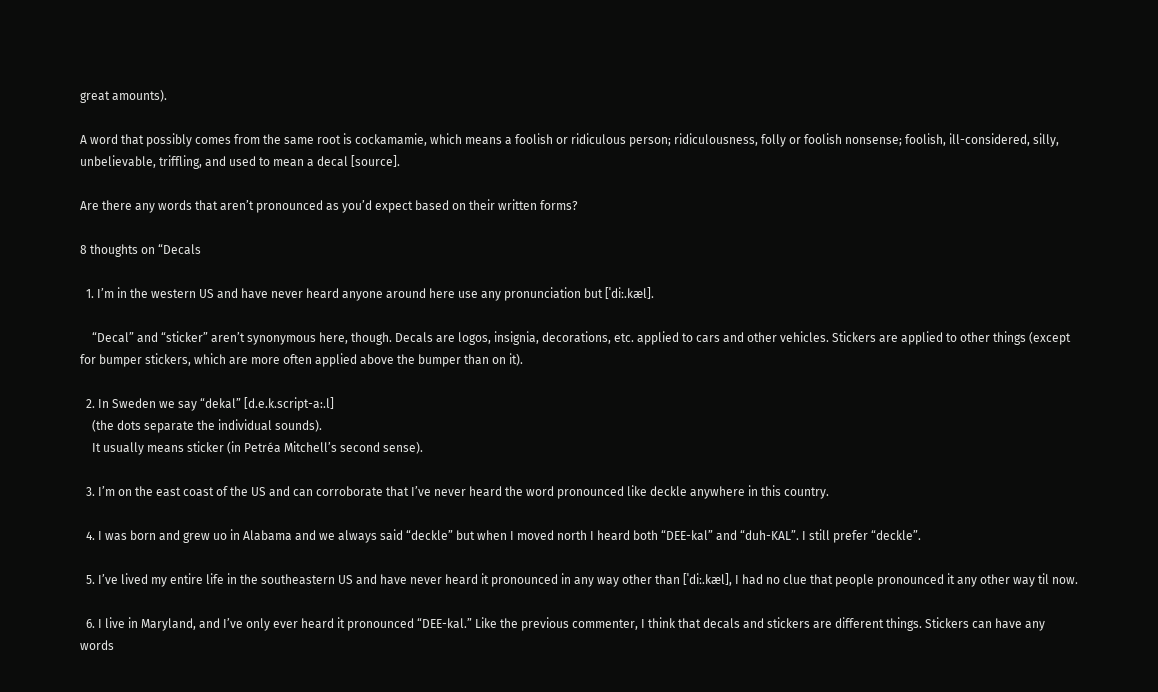great amounts).

A word that possibly comes from the same root is cockamamie, which means a foolish or ridiculous person; ridiculousness, folly or foolish nonsense; foolish, ill-considered, silly, unbelievable, triffling, and used to mean a decal [source].

Are there any words that aren’t pronounced as you’d expect based on their written forms?

8 thoughts on “Decals

  1. I’m in the western US and have never heard anyone around here use any pronunciation but [ˈdiː.kæl].

    “Decal” and “sticker” aren’t synonymous here, though. Decals are logos, insignia, decorations, etc. applied to cars and other vehicles. Stickers are applied to other things (except for bumper stickers, which are more often applied above the bumper than on it).

  2. In Sweden we say “dekal” [d.e.k.script-a:.l]
    (the dots separate the individual sounds).
    It usually means sticker (in Petréa Mitchell’s second sense).

  3. I’m on the east coast of the US and can corroborate that I’ve never heard the word pronounced like deckle anywhere in this country.

  4. I was born and grew uo in Alabama and we always said “deckle” but when I moved north I heard both “DEE-kal” and “duh-KAL”. I still prefer “deckle”.

  5. I’ve lived my entire life in the southeastern US and have never heard it pronounced in any way other than [ˈdiː.kæl], I had no clue that people pronounced it any other way til now.

  6. I live in Maryland, and I’ve only ever heard it pronounced “DEE-kal.” Like the previous commenter, I think that decals and stickers are different things. Stickers can have any words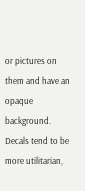or pictures on them and have an opaque background. Decals tend to be more utilitarian,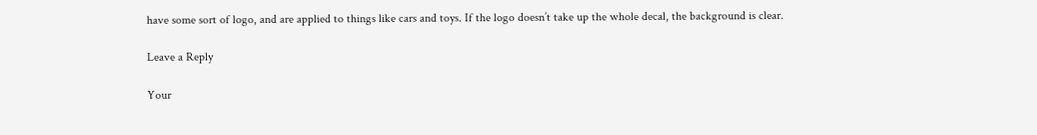have some sort of logo, and are applied to things like cars and toys. If the logo doesn’t take up the whole decal, the background is clear.

Leave a Reply

Your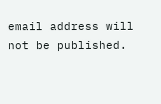email address will not be published.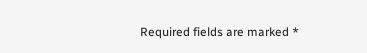Required fields are marked *